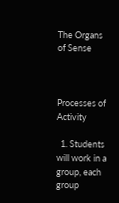The Organs of Sense



Processes of Activity

  1. Students will work in a group, each group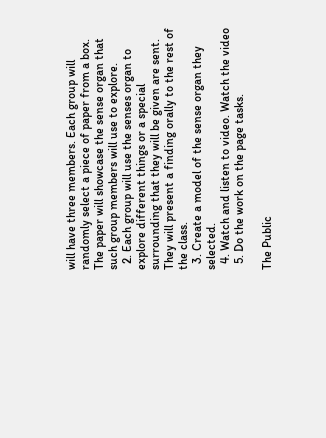will have three members. Each group will randomly select a piece of paper from a box. The paper will showcase the sense organ that such group members will use to explore.
  2. Each group will use the senses organ to explore different things or a special surrounding that they will be given are sent. They will present a finding orally to the rest of the class.
  3. Create a model of the sense organ they selected.
  4. Watch and listen to video. Watch the video
  5. Do the work on the page tasks.

The Public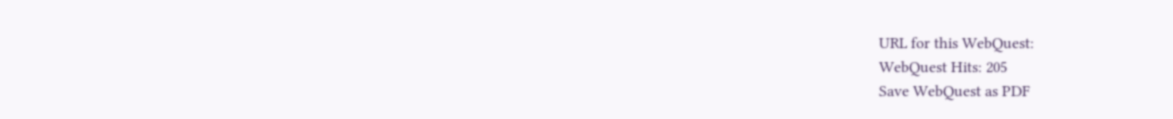URL for this WebQuest:
WebQuest Hits: 205
Save WebQuest as PDF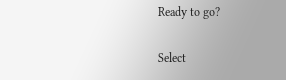Ready to go?

Select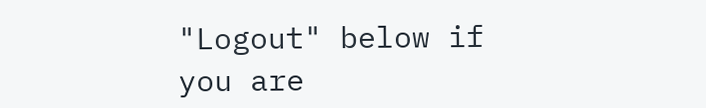"Logout" below if you are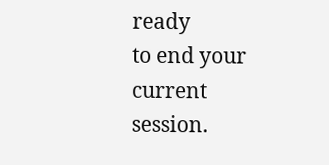ready
to end your current session.